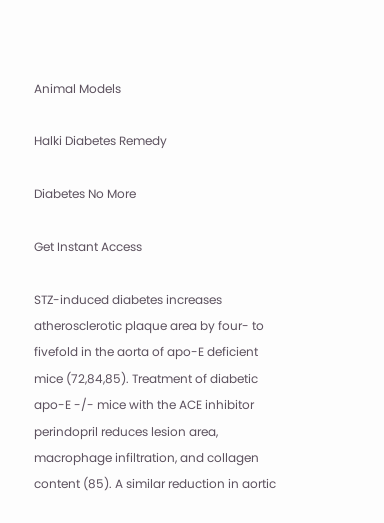Animal Models

Halki Diabetes Remedy

Diabetes No More

Get Instant Access

STZ-induced diabetes increases atherosclerotic plaque area by four- to fivefold in the aorta of apo-E deficient mice (72,84,85). Treatment of diabetic apo-E -/- mice with the ACE inhibitor perindopril reduces lesion area, macrophage infiltration, and collagen content (85). A similar reduction in aortic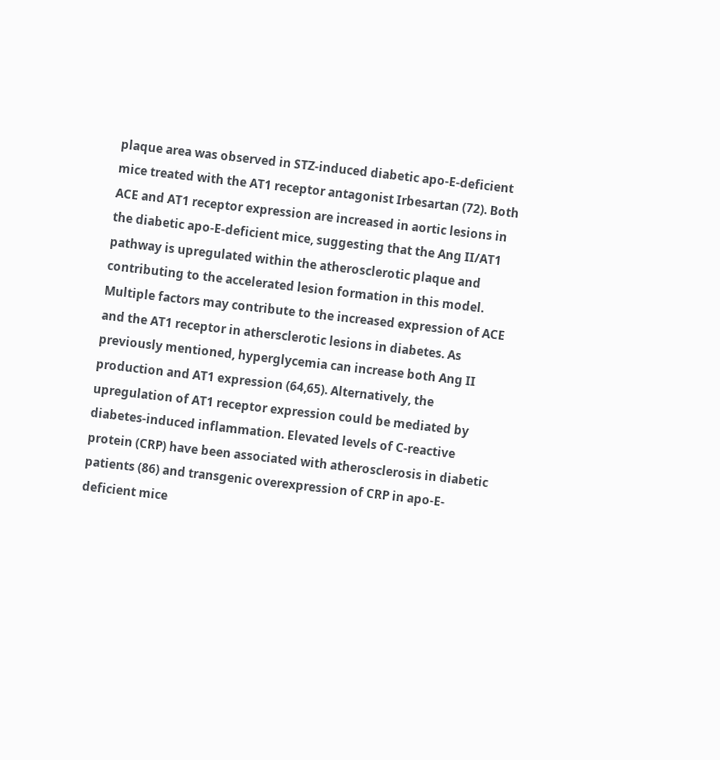plaque area was observed in STZ-induced diabetic apo-E-deficient mice treated with the AT1 receptor antagonist Irbesartan (72). Both ACE and AT1 receptor expression are increased in aortic lesions in the diabetic apo-E-deficient mice, suggesting that the Ang II/AT1 pathway is upregulated within the atherosclerotic plaque and contributing to the accelerated lesion formation in this model. Multiple factors may contribute to the increased expression of ACE and the AT1 receptor in athersclerotic lesions in diabetes. As previously mentioned, hyperglycemia can increase both Ang II production and AT1 expression (64,65). Alternatively, the upregulation of AT1 receptor expression could be mediated by diabetes-induced inflammation. Elevated levels of C-reactive protein (CRP) have been associated with atherosclerosis in diabetic patients (86) and transgenic overexpression of CRP in apo-E-deficient mice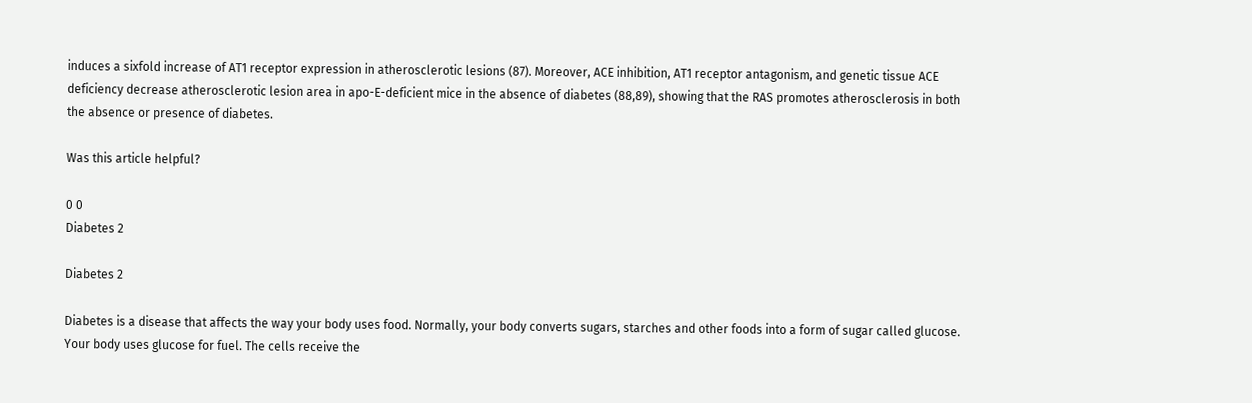induces a sixfold increase of AT1 receptor expression in atherosclerotic lesions (87). Moreover, ACE inhibition, AT1 receptor antagonism, and genetic tissue ACE deficiency decrease atherosclerotic lesion area in apo-E-deficient mice in the absence of diabetes (88,89), showing that the RAS promotes atherosclerosis in both the absence or presence of diabetes.

Was this article helpful?

0 0
Diabetes 2

Diabetes 2

Diabetes is a disease that affects the way your body uses food. Normally, your body converts sugars, starches and other foods into a form of sugar called glucose. Your body uses glucose for fuel. The cells receive the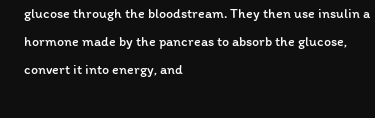glucose through the bloodstream. They then use insulin a hormone made by the pancreas to absorb the glucose, convert it into energy, and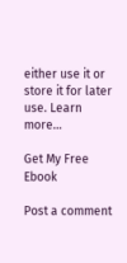either use it or store it for later use. Learn more...

Get My Free Ebook

Post a comment